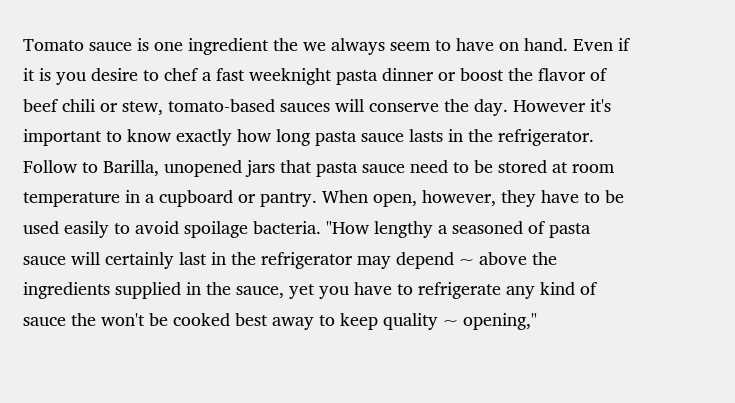Tomato sauce is one ingredient the we always seem to have on hand. Even if it is you desire to chef a fast weeknight pasta dinner or boost the flavor of beef chili or stew, tomato-based sauces will conserve the day. However it's important to know exactly how long pasta sauce lasts in the refrigerator. Follow to Barilla, unopened jars that pasta sauce need to be stored at room temperature in a cupboard or pantry. When open, however, they have to be used easily to avoid spoilage bacteria. "How lengthy a seasoned of pasta sauce will certainly last in the refrigerator may depend ~ above the ingredients supplied in the sauce, yet you have to refrigerate any kind of sauce the won't be cooked best away to keep quality ~ opening,"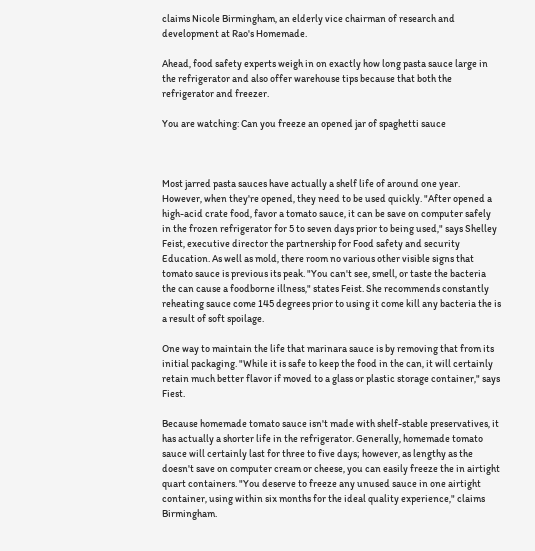claims Nicole Birmingham, an elderly vice chairman of research and development at Rao's Homemade.

Ahead, food safety experts weigh in on exactly how long pasta sauce large in the refrigerator and also offer warehouse tips because that both the refrigerator and freezer.

You are watching: Can you freeze an opened jar of spaghetti sauce



Most jarred pasta sauces have actually a shelf life of around one year. However, when they're opened, they need to be used quickly. "After opened a high-acid crate food, favor a tomato sauce, it can be save on computer safely in the frozen refrigerator for 5 to seven days prior to being used," says Shelley Feist, executive director the partnership for Food safety and security Education. As well as mold, there room no various other visible signs that tomato sauce is previous its peak. "You can't see, smell, or taste the bacteria the can cause a foodborne illness," states Feist. She recommends constantly reheating sauce come 145 degrees prior to using it come kill any bacteria the is a result of soft spoilage.

One way to maintain the life that marinara sauce is by removing that from its initial packaging. "While it is safe to keep the food in the can, it will certainly retain much better flavor if moved to a glass or plastic storage container," says Fiest.

Because homemade tomato sauce isn't made with shelf-stable preservatives, it has actually a shorter life in the refrigerator. Generally, homemade tomato sauce will certainly last for three to five days; however, as lengthy as the doesn't save on computer cream or cheese, you can easily freeze the in airtight quart containers. "You deserve to freeze any unused sauce in one airtight container, using within six months for the ideal quality experience," claims Birmingham.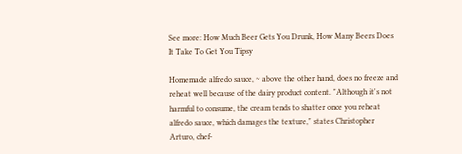See more: How Much Beer Gets You Drunk, How Many Beers Does It Take To Get You Tipsy

Homemade alfredo sauce, ~ above the other hand, does no freeze and reheat well because of the dairy product content. "Although it's not harmful to consume, the cream tends to shatter once you reheat alfredo sauce, which damages the texture," states Christopher Arturo, chef-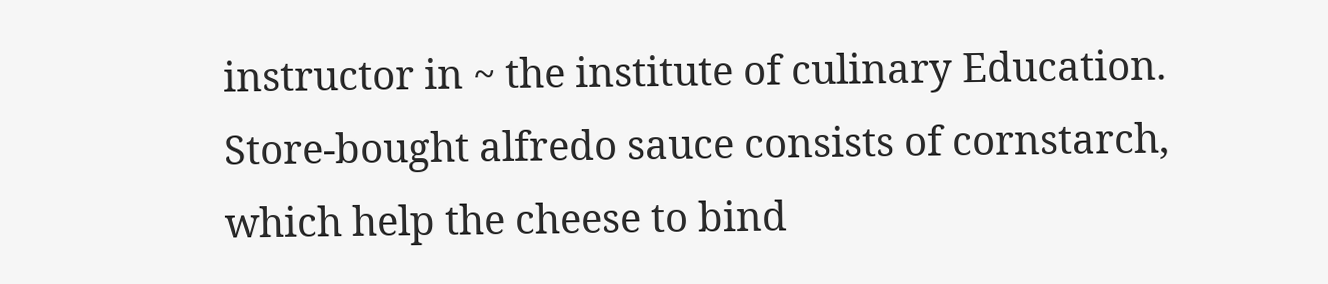instructor in ~ the institute of culinary Education. Store-bought alfredo sauce consists of cornstarch, which help the cheese to bind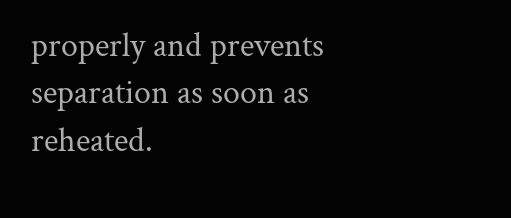properly and prevents separation as soon as reheated.